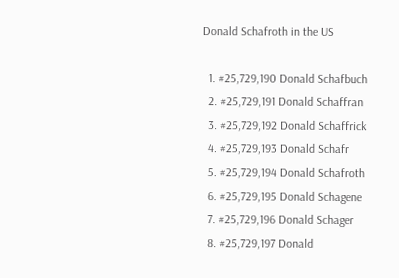Donald Schafroth in the US

  1. #25,729,190 Donald Schafbuch
  2. #25,729,191 Donald Schaffran
  3. #25,729,192 Donald Schaffrick
  4. #25,729,193 Donald Schafr
  5. #25,729,194 Donald Schafroth
  6. #25,729,195 Donald Schagene
  7. #25,729,196 Donald Schager
  8. #25,729,197 Donald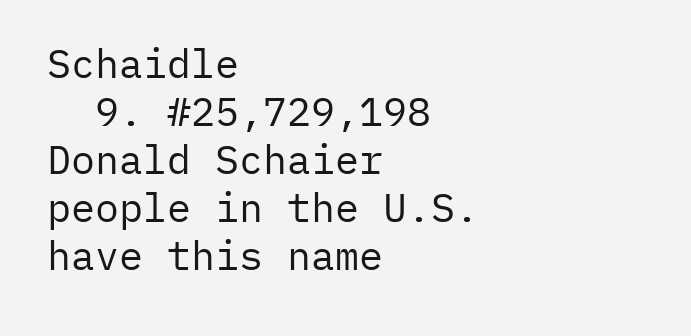Schaidle
  9. #25,729,198 Donald Schaier
people in the U.S. have this name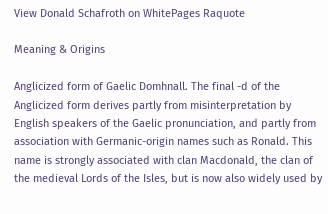View Donald Schafroth on WhitePages Raquote

Meaning & Origins

Anglicized form of Gaelic Domhnall. The final -d of the Anglicized form derives partly from misinterpretation by English speakers of the Gaelic pronunciation, and partly from association with Germanic-origin names such as Ronald. This name is strongly associated with clan Macdonald, the clan of the medieval Lords of the Isles, but is now also widely used by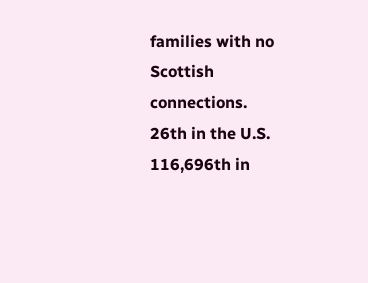families with no Scottish connections.
26th in the U.S.
116,696th in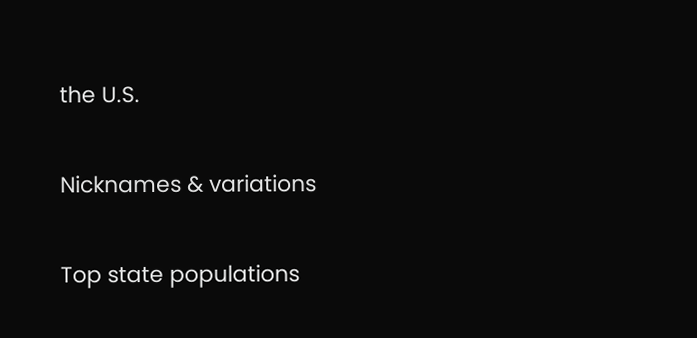the U.S.

Nicknames & variations

Top state populations